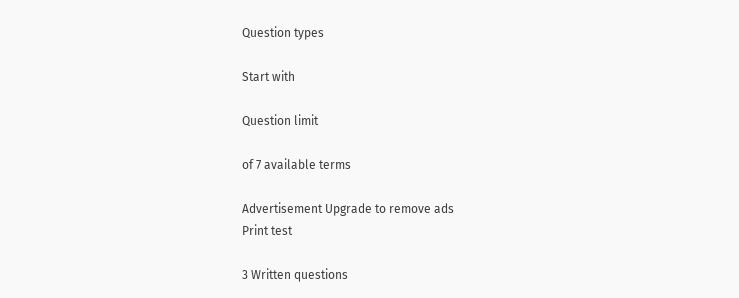Question types

Start with

Question limit

of 7 available terms

Advertisement Upgrade to remove ads
Print test

3 Written questions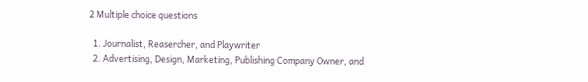2 Multiple choice questions

  1. Journalist, Reasercher, and Playwriter
  2. Advertising, Design, Marketing, Publishing Company Owner, and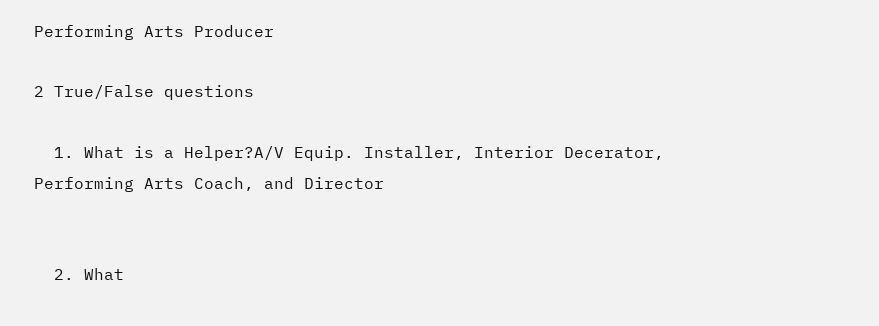Performing Arts Producer

2 True/False questions

  1. What is a Helper?A/V Equip. Installer, Interior Decerator, Performing Arts Coach, and Director


  2. What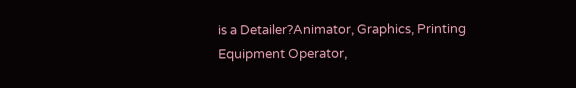is a Detailer?Animator, Graphics, Printing Equipment Operator,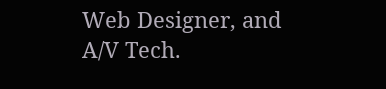Web Designer, and A/V Tech.